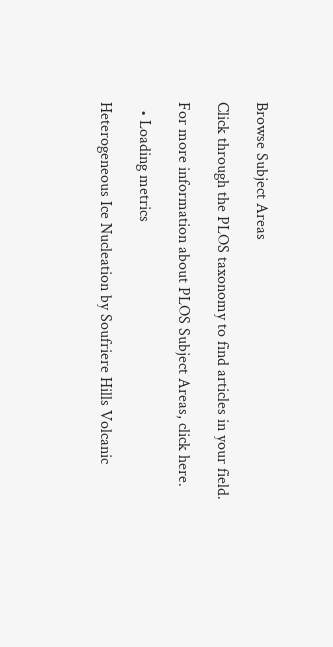Browse Subject Areas

Click through the PLOS taxonomy to find articles in your field.

For more information about PLOS Subject Areas, click here.

  • Loading metrics

Heterogeneous Ice Nucleation by Soufriere Hills Volcanic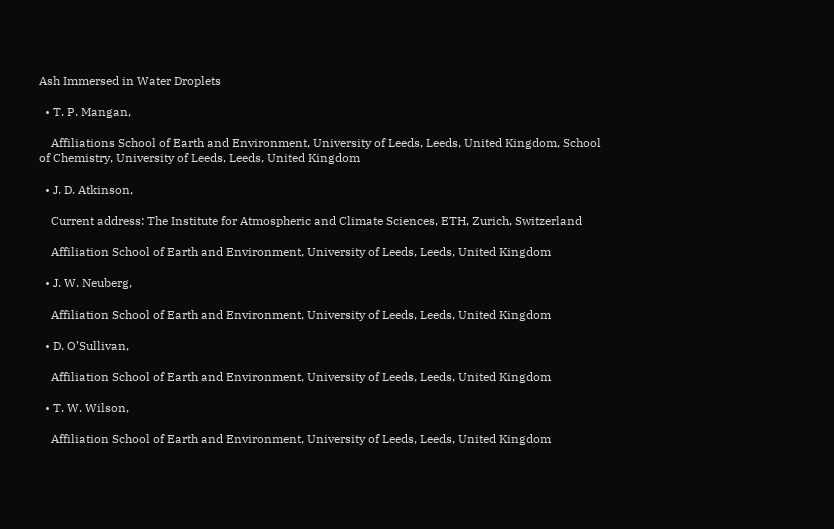Ash Immersed in Water Droplets

  • T. P. Mangan,

    Affiliations School of Earth and Environment, University of Leeds, Leeds, United Kingdom, School of Chemistry, University of Leeds, Leeds, United Kingdom

  • J. D. Atkinson,

    Current address: The Institute for Atmospheric and Climate Sciences, ETH, Zurich, Switzerland

    Affiliation School of Earth and Environment, University of Leeds, Leeds, United Kingdom

  • J. W. Neuberg,

    Affiliation School of Earth and Environment, University of Leeds, Leeds, United Kingdom

  • D. O’Sullivan,

    Affiliation School of Earth and Environment, University of Leeds, Leeds, United Kingdom

  • T. W. Wilson,

    Affiliation School of Earth and Environment, University of Leeds, Leeds, United Kingdom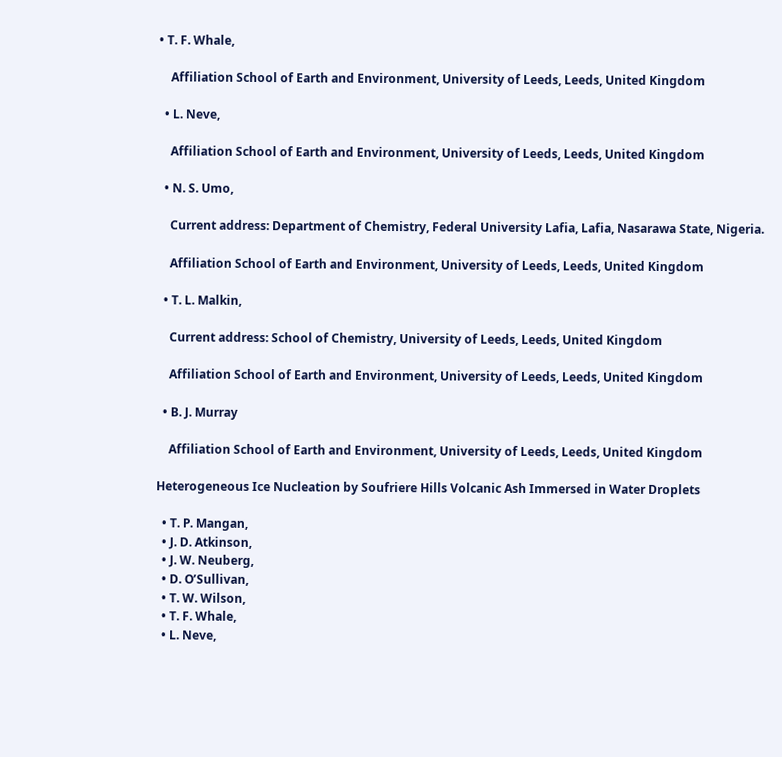• T. F. Whale,

    Affiliation School of Earth and Environment, University of Leeds, Leeds, United Kingdom

  • L. Neve,

    Affiliation School of Earth and Environment, University of Leeds, Leeds, United Kingdom

  • N. S. Umo,

    Current address: Department of Chemistry, Federal University Lafia, Lafia, Nasarawa State, Nigeria.

    Affiliation School of Earth and Environment, University of Leeds, Leeds, United Kingdom

  • T. L. Malkin,

    Current address: School of Chemistry, University of Leeds, Leeds, United Kingdom

    Affiliation School of Earth and Environment, University of Leeds, Leeds, United Kingdom

  • B. J. Murray

    Affiliation School of Earth and Environment, University of Leeds, Leeds, United Kingdom

Heterogeneous Ice Nucleation by Soufriere Hills Volcanic Ash Immersed in Water Droplets

  • T. P. Mangan,
  • J. D. Atkinson,
  • J. W. Neuberg,
  • D. O’Sullivan,
  • T. W. Wilson,
  • T. F. Whale,
  • L. Neve,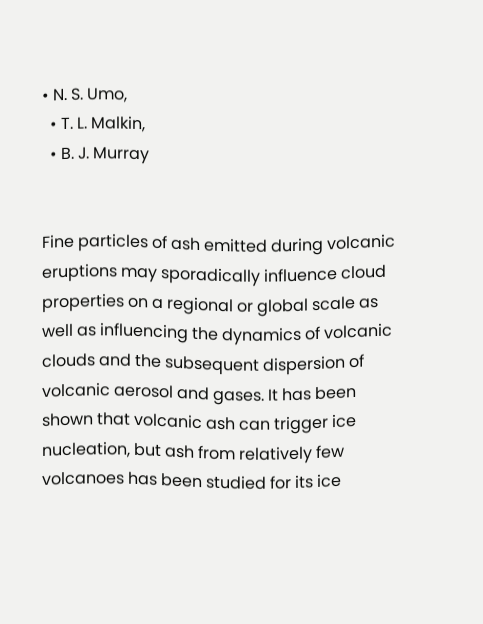• N. S. Umo,
  • T. L. Malkin,
  • B. J. Murray


Fine particles of ash emitted during volcanic eruptions may sporadically influence cloud properties on a regional or global scale as well as influencing the dynamics of volcanic clouds and the subsequent dispersion of volcanic aerosol and gases. It has been shown that volcanic ash can trigger ice nucleation, but ash from relatively few volcanoes has been studied for its ice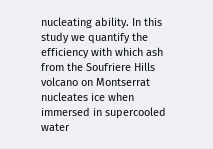nucleating ability. In this study we quantify the efficiency with which ash from the Soufriere Hills volcano on Montserrat nucleates ice when immersed in supercooled water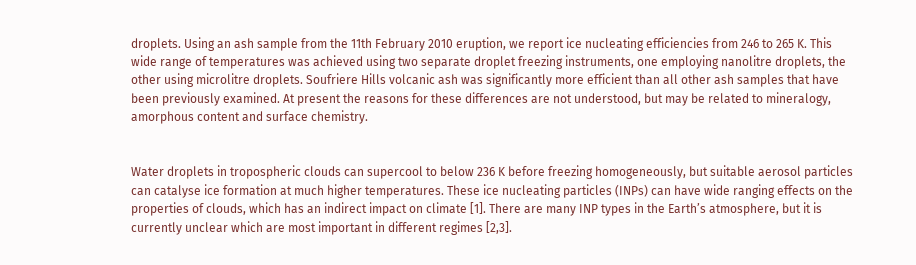droplets. Using an ash sample from the 11th February 2010 eruption, we report ice nucleating efficiencies from 246 to 265 K. This wide range of temperatures was achieved using two separate droplet freezing instruments, one employing nanolitre droplets, the other using microlitre droplets. Soufriere Hills volcanic ash was significantly more efficient than all other ash samples that have been previously examined. At present the reasons for these differences are not understood, but may be related to mineralogy, amorphous content and surface chemistry.


Water droplets in tropospheric clouds can supercool to below 236 K before freezing homogeneously, but suitable aerosol particles can catalyse ice formation at much higher temperatures. These ice nucleating particles (INPs) can have wide ranging effects on the properties of clouds, which has an indirect impact on climate [1]. There are many INP types in the Earth’s atmosphere, but it is currently unclear which are most important in different regimes [2,3].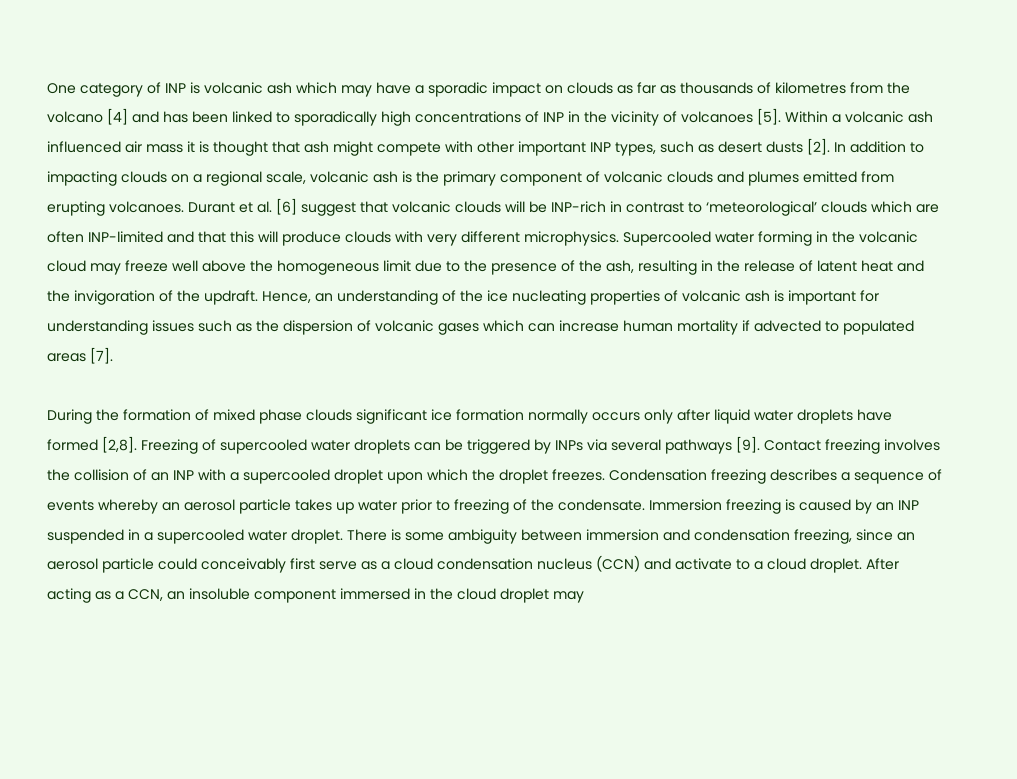One category of INP is volcanic ash which may have a sporadic impact on clouds as far as thousands of kilometres from the volcano [4] and has been linked to sporadically high concentrations of INP in the vicinity of volcanoes [5]. Within a volcanic ash influenced air mass it is thought that ash might compete with other important INP types, such as desert dusts [2]. In addition to impacting clouds on a regional scale, volcanic ash is the primary component of volcanic clouds and plumes emitted from erupting volcanoes. Durant et al. [6] suggest that volcanic clouds will be INP-rich in contrast to ‘meteorological’ clouds which are often INP-limited and that this will produce clouds with very different microphysics. Supercooled water forming in the volcanic cloud may freeze well above the homogeneous limit due to the presence of the ash, resulting in the release of latent heat and the invigoration of the updraft. Hence, an understanding of the ice nucleating properties of volcanic ash is important for understanding issues such as the dispersion of volcanic gases which can increase human mortality if advected to populated areas [7].

During the formation of mixed phase clouds significant ice formation normally occurs only after liquid water droplets have formed [2,8]. Freezing of supercooled water droplets can be triggered by INPs via several pathways [9]. Contact freezing involves the collision of an INP with a supercooled droplet upon which the droplet freezes. Condensation freezing describes a sequence of events whereby an aerosol particle takes up water prior to freezing of the condensate. Immersion freezing is caused by an INP suspended in a supercooled water droplet. There is some ambiguity between immersion and condensation freezing, since an aerosol particle could conceivably first serve as a cloud condensation nucleus (CCN) and activate to a cloud droplet. After acting as a CCN, an insoluble component immersed in the cloud droplet may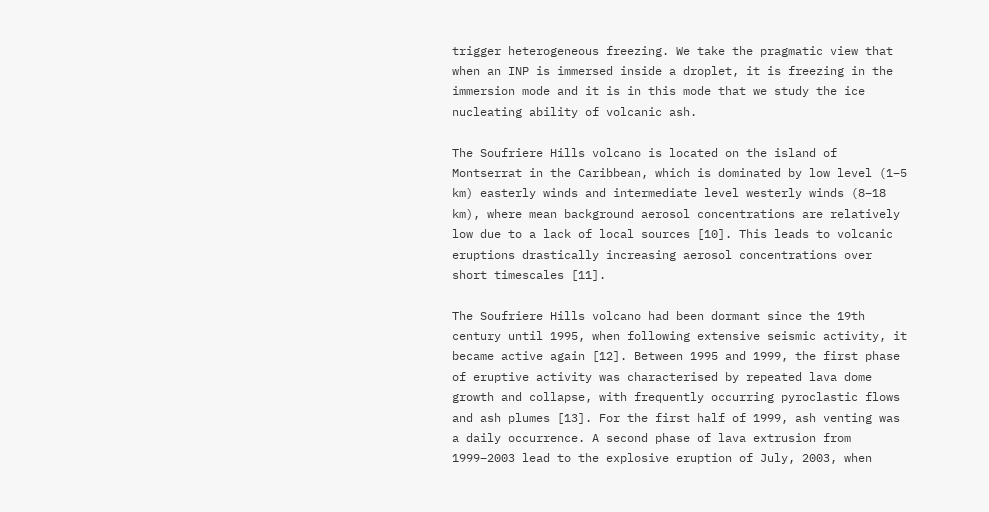trigger heterogeneous freezing. We take the pragmatic view that when an INP is immersed inside a droplet, it is freezing in the immersion mode and it is in this mode that we study the ice nucleating ability of volcanic ash.

The Soufriere Hills volcano is located on the island of Montserrat in the Caribbean, which is dominated by low level (1–5 km) easterly winds and intermediate level westerly winds (8–18 km), where mean background aerosol concentrations are relatively low due to a lack of local sources [10]. This leads to volcanic eruptions drastically increasing aerosol concentrations over short timescales [11].

The Soufriere Hills volcano had been dormant since the 19th century until 1995, when following extensive seismic activity, it became active again [12]. Between 1995 and 1999, the first phase of eruptive activity was characterised by repeated lava dome growth and collapse, with frequently occurring pyroclastic flows and ash plumes [13]. For the first half of 1999, ash venting was a daily occurrence. A second phase of lava extrusion from 1999–2003 lead to the explosive eruption of July, 2003, when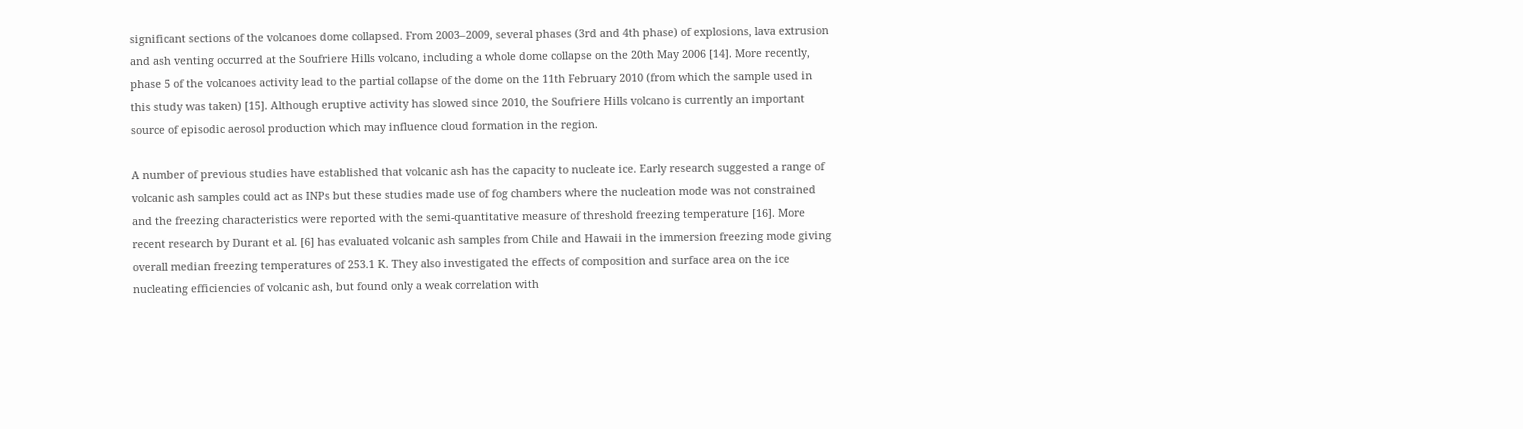significant sections of the volcanoes dome collapsed. From 2003–2009, several phases (3rd and 4th phase) of explosions, lava extrusion and ash venting occurred at the Soufriere Hills volcano, including a whole dome collapse on the 20th May 2006 [14]. More recently, phase 5 of the volcanoes activity lead to the partial collapse of the dome on the 11th February 2010 (from which the sample used in this study was taken) [15]. Although eruptive activity has slowed since 2010, the Soufriere Hills volcano is currently an important source of episodic aerosol production which may influence cloud formation in the region.

A number of previous studies have established that volcanic ash has the capacity to nucleate ice. Early research suggested a range of volcanic ash samples could act as INPs but these studies made use of fog chambers where the nucleation mode was not constrained and the freezing characteristics were reported with the semi-quantitative measure of threshold freezing temperature [16]. More recent research by Durant et al. [6] has evaluated volcanic ash samples from Chile and Hawaii in the immersion freezing mode giving overall median freezing temperatures of 253.1 K. They also investigated the effects of composition and surface area on the ice nucleating efficiencies of volcanic ash, but found only a weak correlation with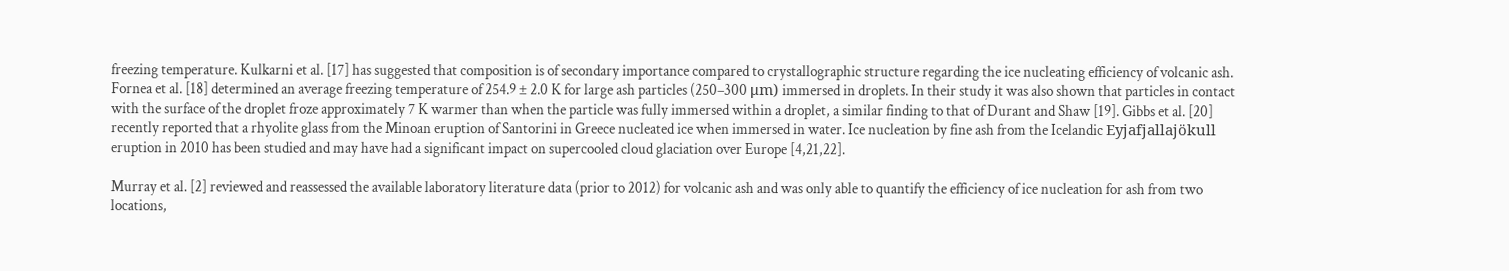freezing temperature. Kulkarni et al. [17] has suggested that composition is of secondary importance compared to crystallographic structure regarding the ice nucleating efficiency of volcanic ash. Fornea et al. [18] determined an average freezing temperature of 254.9 ± 2.0 K for large ash particles (250–300 μm) immersed in droplets. In their study it was also shown that particles in contact with the surface of the droplet froze approximately 7 K warmer than when the particle was fully immersed within a droplet, a similar finding to that of Durant and Shaw [19]. Gibbs et al. [20] recently reported that a rhyolite glass from the Minoan eruption of Santorini in Greece nucleated ice when immersed in water. Ice nucleation by fine ash from the Icelandic Eyjafjallajökull eruption in 2010 has been studied and may have had a significant impact on supercooled cloud glaciation over Europe [4,21,22].

Murray et al. [2] reviewed and reassessed the available laboratory literature data (prior to 2012) for volcanic ash and was only able to quantify the efficiency of ice nucleation for ash from two locations,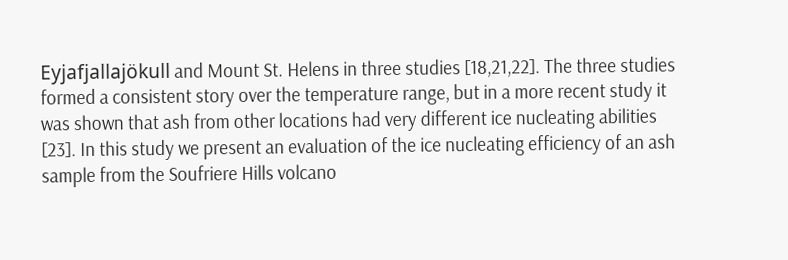Eyjafjallajökull and Mount St. Helens in three studies [18,21,22]. The three studies formed a consistent story over the temperature range, but in a more recent study it was shown that ash from other locations had very different ice nucleating abilities [23]. In this study we present an evaluation of the ice nucleating efficiency of an ash sample from the Soufriere Hills volcano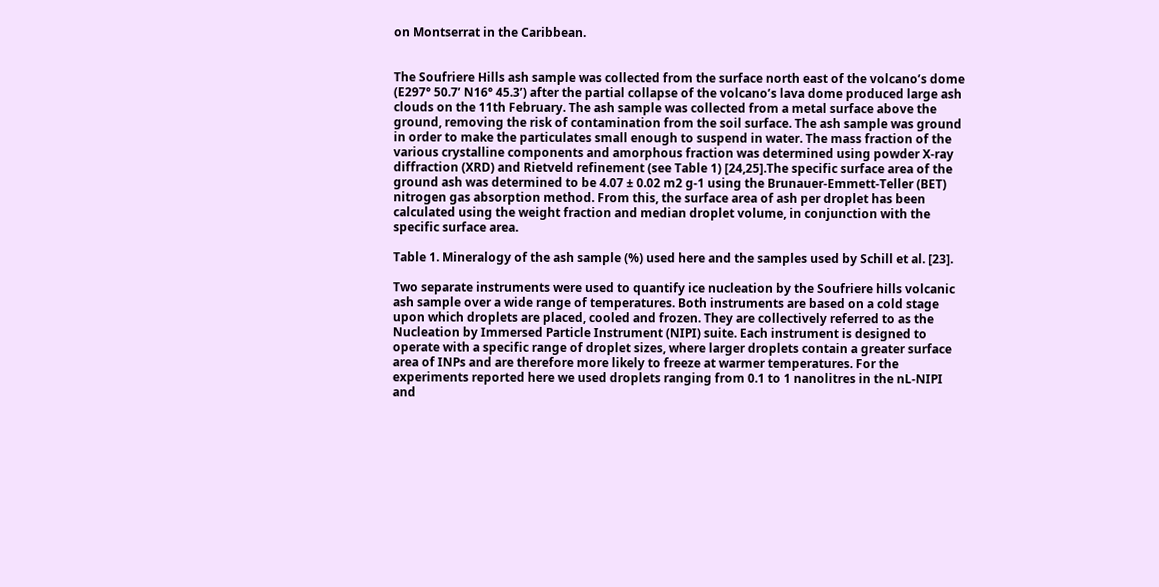on Montserrat in the Caribbean.


The Soufriere Hills ash sample was collected from the surface north east of the volcano’s dome (E297° 50.7’ N16° 45.3’) after the partial collapse of the volcano’s lava dome produced large ash clouds on the 11th February. The ash sample was collected from a metal surface above the ground, removing the risk of contamination from the soil surface. The ash sample was ground in order to make the particulates small enough to suspend in water. The mass fraction of the various crystalline components and amorphous fraction was determined using powder X-ray diffraction (XRD) and Rietveld refinement (see Table 1) [24,25].The specific surface area of the ground ash was determined to be 4.07 ± 0.02 m2 g-1 using the Brunauer-Emmett-Teller (BET) nitrogen gas absorption method. From this, the surface area of ash per droplet has been calculated using the weight fraction and median droplet volume, in conjunction with the specific surface area.

Table 1. Mineralogy of the ash sample (%) used here and the samples used by Schill et al. [23].

Two separate instruments were used to quantify ice nucleation by the Soufriere hills volcanic ash sample over a wide range of temperatures. Both instruments are based on a cold stage upon which droplets are placed, cooled and frozen. They are collectively referred to as the Nucleation by Immersed Particle Instrument (NIPI) suite. Each instrument is designed to operate with a specific range of droplet sizes, where larger droplets contain a greater surface area of INPs and are therefore more likely to freeze at warmer temperatures. For the experiments reported here we used droplets ranging from 0.1 to 1 nanolitres in the nL-NIPI and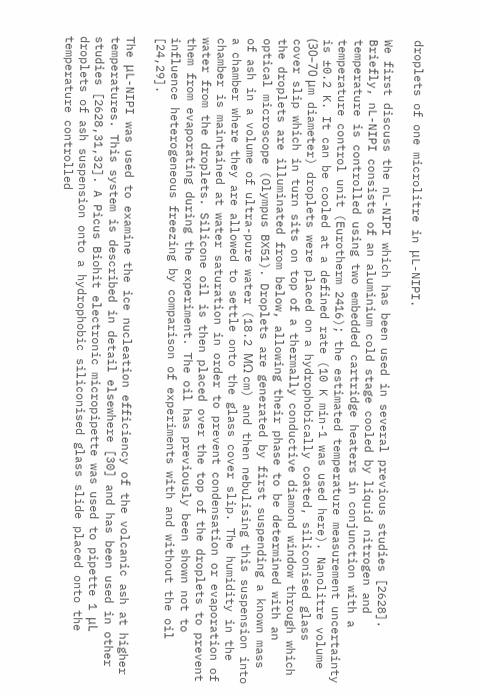droplets of one microlitre in μL-NIPI.

We first discuss the nL-NIPI which has been used in several previous studies [2628]. Briefly, nL-NIPI consists of an aluminium cold stage cooled by liquid nitrogen and temperature is controlled using two embedded cartridge heaters in conjunction with a temperature control unit (Eurotherm 2416); the estimated temperature measurement uncertainty is ±0.2 K. It can be cooled at a defined rate (10 K min-1 was used here). Nanolitre volume (30–70 μm diameter) droplets were placed on a hydrophobically coated, siliconised glass cover slip which in turn sits on top of a thermally conductive diamond window through which the droplets are illuminated from below, allowing their phase to be determined with an optical microscope (Olympus BX51). Droplets are generated by first suspending a known mass of ash in a volume of ultra-pure water (18.2 MΩ cm) and then nebulising this suspension into a chamber where they are allowed to settle onto the glass cover slip. The humidity in the chamber is maintained at water saturation in order to prevent condensation or evaporation of water from the droplets. Silicone oil is then placed over the top of the droplets to prevent them from evaporating during the experiment. The oil has previously been shown not to influence heterogeneous freezing by comparison of experiments with and without the oil [24,29].

The μL-NIPI was used to examine the ice nucleation efficiency of the volcanic ash at higher temperatures. This system is described in detail elsewhere [30] and has been used in other studies [2628,31,32]. A Picus Biohit electronic micropipette was used to pipette 1 μL droplets of ash suspension onto a hydrophobic siliconised glass slide placed onto the temperature controlled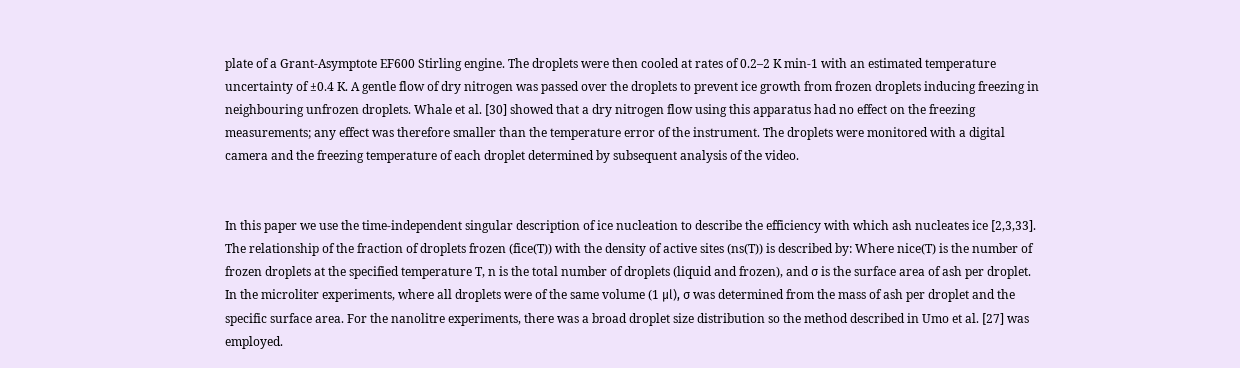plate of a Grant-Asymptote EF600 Stirling engine. The droplets were then cooled at rates of 0.2–2 K min-1 with an estimated temperature uncertainty of ±0.4 K. A gentle flow of dry nitrogen was passed over the droplets to prevent ice growth from frozen droplets inducing freezing in neighbouring unfrozen droplets. Whale et al. [30] showed that a dry nitrogen flow using this apparatus had no effect on the freezing measurements; any effect was therefore smaller than the temperature error of the instrument. The droplets were monitored with a digital camera and the freezing temperature of each droplet determined by subsequent analysis of the video.


In this paper we use the time-independent singular description of ice nucleation to describe the efficiency with which ash nucleates ice [2,3,33]. The relationship of the fraction of droplets frozen (fice(T)) with the density of active sites (ns(T)) is described by: Where nice(T) is the number of frozen droplets at the specified temperature T, n is the total number of droplets (liquid and frozen), and σ is the surface area of ash per droplet. In the microliter experiments, where all droplets were of the same volume (1 μl), σ was determined from the mass of ash per droplet and the specific surface area. For the nanolitre experiments, there was a broad droplet size distribution so the method described in Umo et al. [27] was employed.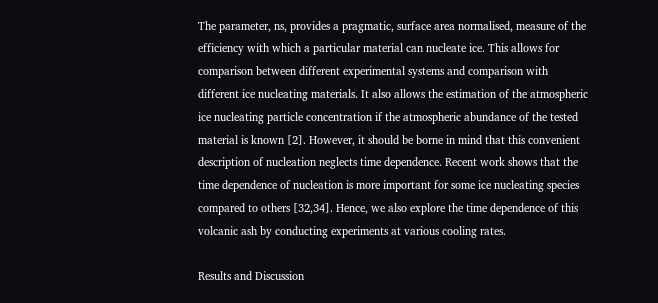The parameter, ns, provides a pragmatic, surface area normalised, measure of the efficiency with which a particular material can nucleate ice. This allows for comparison between different experimental systems and comparison with different ice nucleating materials. It also allows the estimation of the atmospheric ice nucleating particle concentration if the atmospheric abundance of the tested material is known [2]. However, it should be borne in mind that this convenient description of nucleation neglects time dependence. Recent work shows that the time dependence of nucleation is more important for some ice nucleating species compared to others [32,34]. Hence, we also explore the time dependence of this volcanic ash by conducting experiments at various cooling rates.

Results and Discussion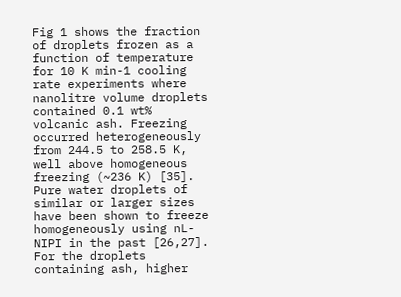Fig 1 shows the fraction of droplets frozen as a function of temperature for 10 K min-1 cooling rate experiments where nanolitre volume droplets contained 0.1 wt% volcanic ash. Freezing occurred heterogeneously from 244.5 to 258.5 K, well above homogeneous freezing (~236 K) [35]. Pure water droplets of similar or larger sizes have been shown to freeze homogeneously using nL-NIPI in the past [26,27]. For the droplets containing ash, higher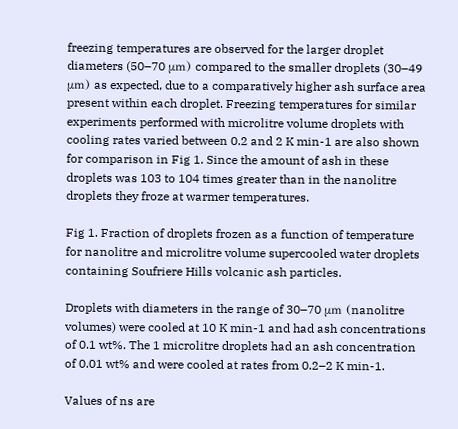freezing temperatures are observed for the larger droplet diameters (50–70 μm) compared to the smaller droplets (30–49 μm) as expected, due to a comparatively higher ash surface area present within each droplet. Freezing temperatures for similar experiments performed with microlitre volume droplets with cooling rates varied between 0.2 and 2 K min-1 are also shown for comparison in Fig 1. Since the amount of ash in these droplets was 103 to 104 times greater than in the nanolitre droplets they froze at warmer temperatures.

Fig 1. Fraction of droplets frozen as a function of temperature for nanolitre and microlitre volume supercooled water droplets containing Soufriere Hills volcanic ash particles.

Droplets with diameters in the range of 30–70 μm (nanolitre volumes) were cooled at 10 K min-1 and had ash concentrations of 0.1 wt%. The 1 microlitre droplets had an ash concentration of 0.01 wt% and were cooled at rates from 0.2–2 K min-1.

Values of ns are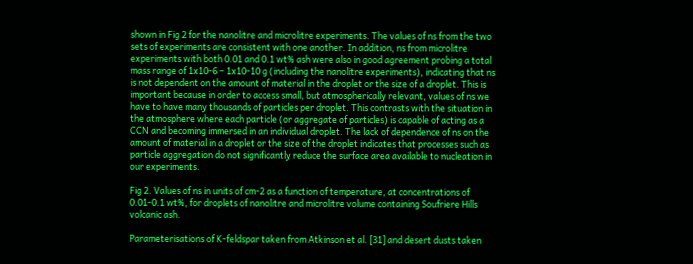shown in Fig 2 for the nanolitre and microlitre experiments. The values of ns from the two sets of experiments are consistent with one another. In addition, ns from microlitre experiments with both 0.01 and 0.1 wt% ash were also in good agreement probing a total mass range of 1x10-6 – 1x10-10 g (including the nanolitre experiments), indicating that ns is not dependent on the amount of material in the droplet or the size of a droplet. This is important because in order to access small, but atmospherically relevant, values of ns we have to have many thousands of particles per droplet. This contrasts with the situation in the atmosphere where each particle (or aggregate of particles) is capable of acting as a CCN and becoming immersed in an individual droplet. The lack of dependence of ns on the amount of material in a droplet or the size of the droplet indicates that processes such as particle aggregation do not significantly reduce the surface area available to nucleation in our experiments.

Fig 2. Values of ns in units of cm-2 as a function of temperature, at concentrations of 0.01-0.1 wt%, for droplets of nanolitre and microlitre volume containing Soufriere Hills volcanic ash.

Parameterisations of K-feldspar taken from Atkinson et al. [31] and desert dusts taken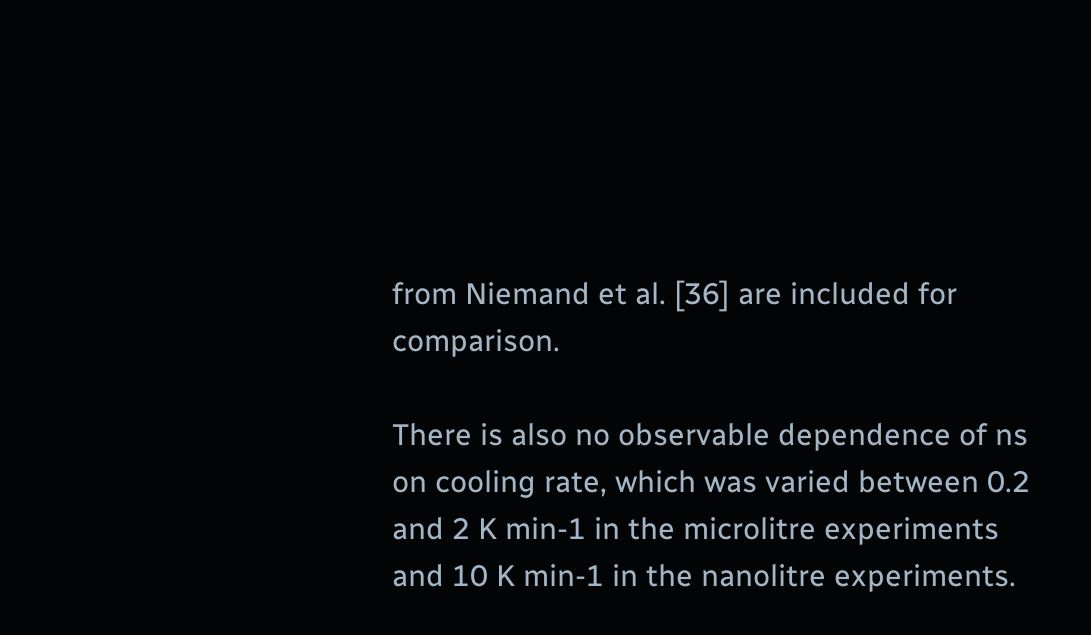from Niemand et al. [36] are included for comparison.

There is also no observable dependence of ns on cooling rate, which was varied between 0.2 and 2 K min-1 in the microlitre experiments and 10 K min-1 in the nanolitre experiments.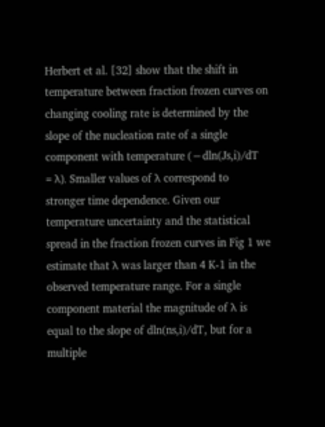Herbert et al. [32] show that the shift in temperature between fraction frozen curves on changing cooling rate is determined by the slope of the nucleation rate of a single component with temperature (−dln(Js,i)/dT = λ). Smaller values of λ correspond to stronger time dependence. Given our temperature uncertainty and the statistical spread in the fraction frozen curves in Fig 1 we estimate that λ was larger than 4 K-1 in the observed temperature range. For a single component material the magnitude of λ is equal to the slope of dln(ns,i)/dT, but for a multiple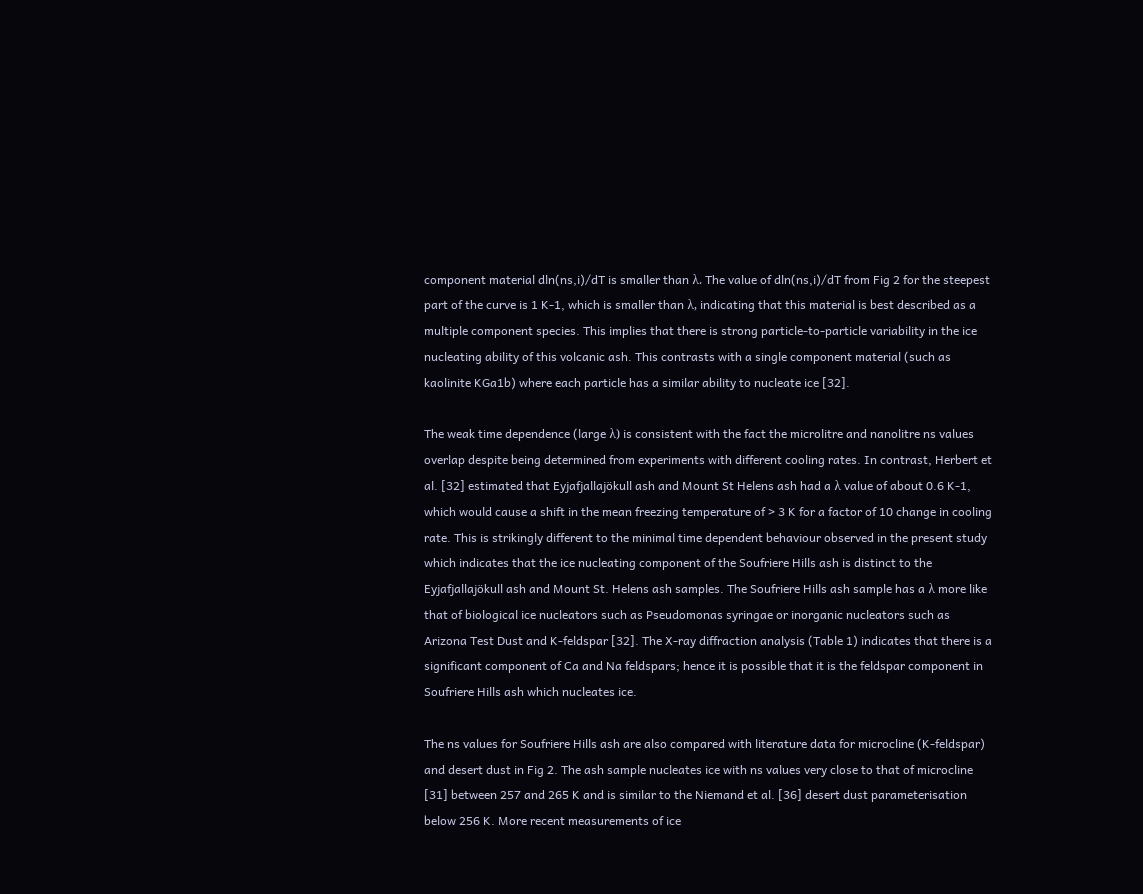component material dln(ns,i)/dT is smaller than λ. The value of dln(ns,i)/dT from Fig 2 for the steepest part of the curve is 1 K-1, which is smaller than λ, indicating that this material is best described as a multiple component species. This implies that there is strong particle-to-particle variability in the ice nucleating ability of this volcanic ash. This contrasts with a single component material (such as kaolinite KGa1b) where each particle has a similar ability to nucleate ice [32].

The weak time dependence (large λ) is consistent with the fact the microlitre and nanolitre ns values overlap despite being determined from experiments with different cooling rates. In contrast, Herbert et al. [32] estimated that Eyjafjallajökull ash and Mount St Helens ash had a λ value of about 0.6 K-1, which would cause a shift in the mean freezing temperature of > 3 K for a factor of 10 change in cooling rate. This is strikingly different to the minimal time dependent behaviour observed in the present study which indicates that the ice nucleating component of the Soufriere Hills ash is distinct to the Eyjafjallajökull ash and Mount St. Helens ash samples. The Soufriere Hills ash sample has a λ more like that of biological ice nucleators such as Pseudomonas syringae or inorganic nucleators such as Arizona Test Dust and K-feldspar [32]. The X-ray diffraction analysis (Table 1) indicates that there is a significant component of Ca and Na feldspars; hence it is possible that it is the feldspar component in Soufriere Hills ash which nucleates ice.

The ns values for Soufriere Hills ash are also compared with literature data for microcline (K-feldspar) and desert dust in Fig 2. The ash sample nucleates ice with ns values very close to that of microcline [31] between 257 and 265 K and is similar to the Niemand et al. [36] desert dust parameterisation below 256 K. More recent measurements of ice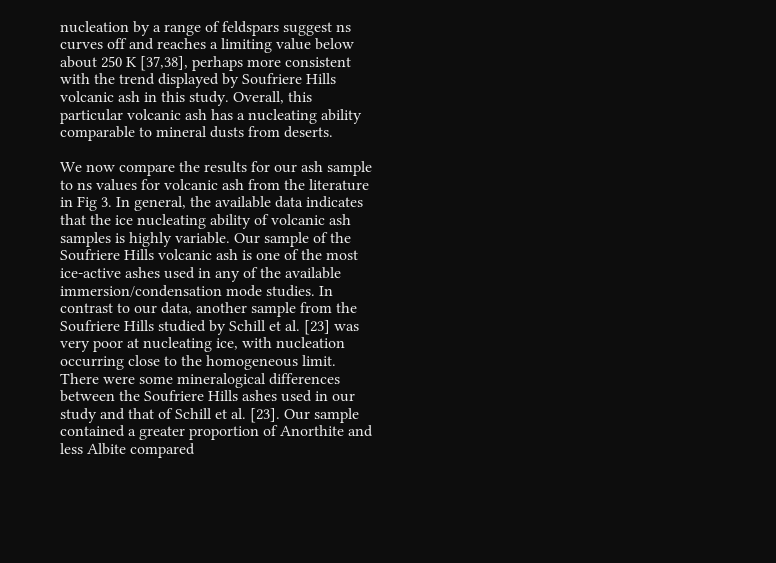nucleation by a range of feldspars suggest ns curves off and reaches a limiting value below about 250 K [37,38], perhaps more consistent with the trend displayed by Soufriere Hills volcanic ash in this study. Overall, this particular volcanic ash has a nucleating ability comparable to mineral dusts from deserts.

We now compare the results for our ash sample to ns values for volcanic ash from the literature in Fig 3. In general, the available data indicates that the ice nucleating ability of volcanic ash samples is highly variable. Our sample of the Soufriere Hills volcanic ash is one of the most ice-active ashes used in any of the available immersion/condensation mode studies. In contrast to our data, another sample from the Soufriere Hills studied by Schill et al. [23] was very poor at nucleating ice, with nucleation occurring close to the homogeneous limit. There were some mineralogical differences between the Soufriere Hills ashes used in our study and that of Schill et al. [23]. Our sample contained a greater proportion of Anorthite and less Albite compared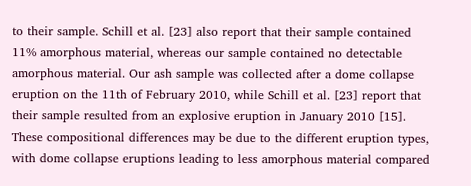to their sample. Schill et al. [23] also report that their sample contained 11% amorphous material, whereas our sample contained no detectable amorphous material. Our ash sample was collected after a dome collapse eruption on the 11th of February 2010, while Schill et al. [23] report that their sample resulted from an explosive eruption in January 2010 [15]. These compositional differences may be due to the different eruption types, with dome collapse eruptions leading to less amorphous material compared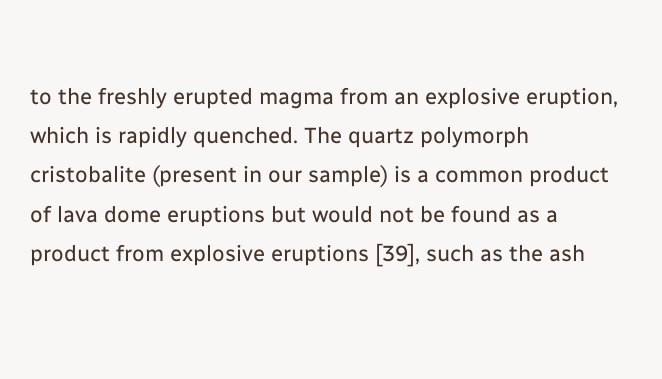to the freshly erupted magma from an explosive eruption, which is rapidly quenched. The quartz polymorph cristobalite (present in our sample) is a common product of lava dome eruptions but would not be found as a product from explosive eruptions [39], such as the ash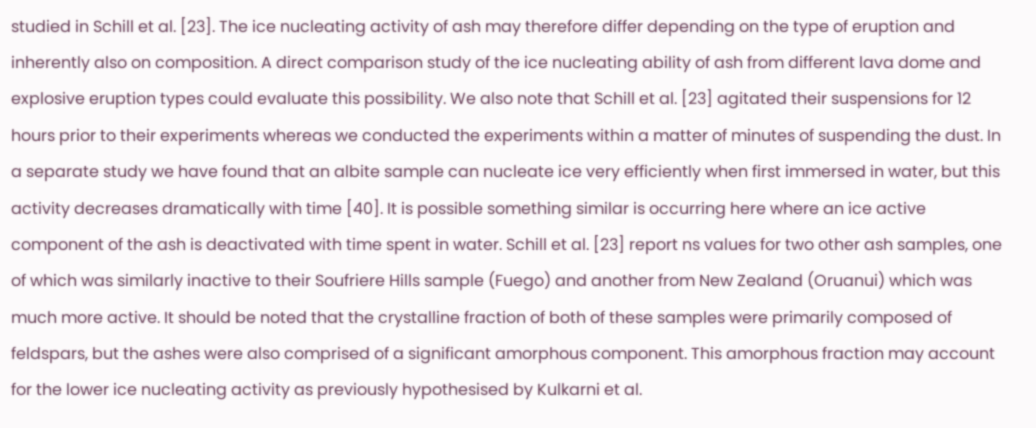studied in Schill et al. [23]. The ice nucleating activity of ash may therefore differ depending on the type of eruption and inherently also on composition. A direct comparison study of the ice nucleating ability of ash from different lava dome and explosive eruption types could evaluate this possibility. We also note that Schill et al. [23] agitated their suspensions for 12 hours prior to their experiments whereas we conducted the experiments within a matter of minutes of suspending the dust. In a separate study we have found that an albite sample can nucleate ice very efficiently when first immersed in water, but this activity decreases dramatically with time [40]. It is possible something similar is occurring here where an ice active component of the ash is deactivated with time spent in water. Schill et al. [23] report ns values for two other ash samples, one of which was similarly inactive to their Soufriere Hills sample (Fuego) and another from New Zealand (Oruanui) which was much more active. It should be noted that the crystalline fraction of both of these samples were primarily composed of feldspars, but the ashes were also comprised of a significant amorphous component. This amorphous fraction may account for the lower ice nucleating activity as previously hypothesised by Kulkarni et al.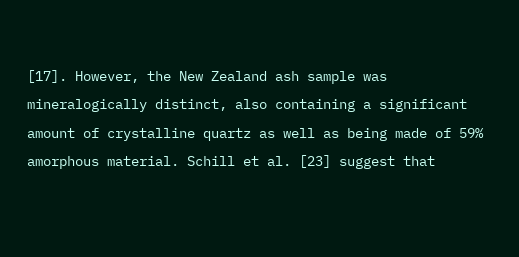[17]. However, the New Zealand ash sample was mineralogically distinct, also containing a significant amount of crystalline quartz as well as being made of 59% amorphous material. Schill et al. [23] suggest that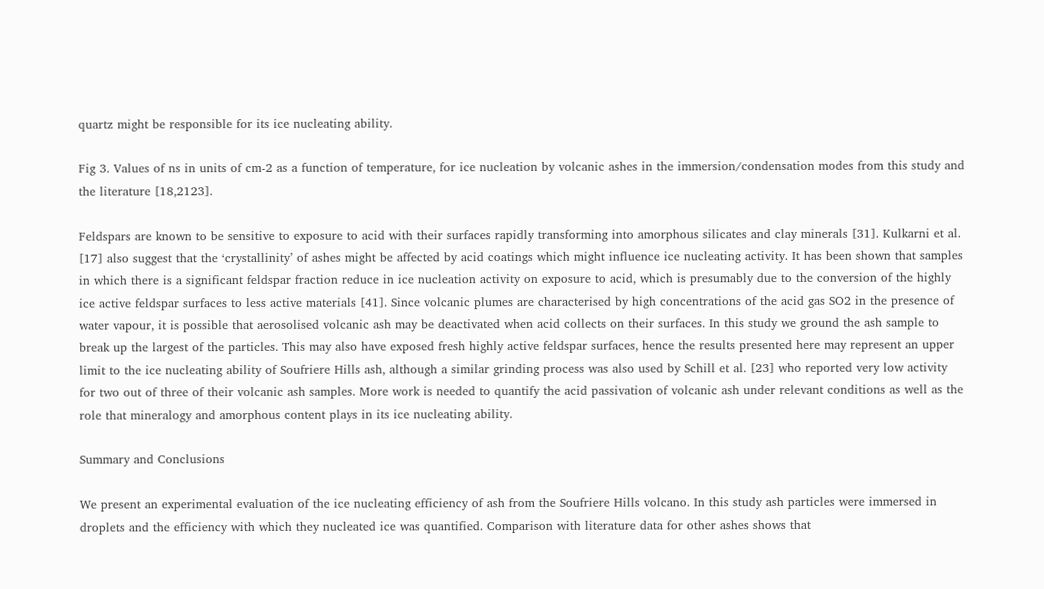quartz might be responsible for its ice nucleating ability.

Fig 3. Values of ns in units of cm-2 as a function of temperature, for ice nucleation by volcanic ashes in the immersion/condensation modes from this study and the literature [18,2123].

Feldspars are known to be sensitive to exposure to acid with their surfaces rapidly transforming into amorphous silicates and clay minerals [31]. Kulkarni et al. [17] also suggest that the ‘crystallinity’ of ashes might be affected by acid coatings which might influence ice nucleating activity. It has been shown that samples in which there is a significant feldspar fraction reduce in ice nucleation activity on exposure to acid, which is presumably due to the conversion of the highly ice active feldspar surfaces to less active materials [41]. Since volcanic plumes are characterised by high concentrations of the acid gas SO2 in the presence of water vapour, it is possible that aerosolised volcanic ash may be deactivated when acid collects on their surfaces. In this study we ground the ash sample to break up the largest of the particles. This may also have exposed fresh highly active feldspar surfaces, hence the results presented here may represent an upper limit to the ice nucleating ability of Soufriere Hills ash, although a similar grinding process was also used by Schill et al. [23] who reported very low activity for two out of three of their volcanic ash samples. More work is needed to quantify the acid passivation of volcanic ash under relevant conditions as well as the role that mineralogy and amorphous content plays in its ice nucleating ability.

Summary and Conclusions

We present an experimental evaluation of the ice nucleating efficiency of ash from the Soufriere Hills volcano. In this study ash particles were immersed in droplets and the efficiency with which they nucleated ice was quantified. Comparison with literature data for other ashes shows that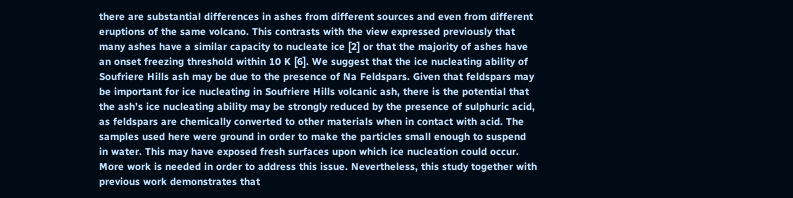there are substantial differences in ashes from different sources and even from different eruptions of the same volcano. This contrasts with the view expressed previously that many ashes have a similar capacity to nucleate ice [2] or that the majority of ashes have an onset freezing threshold within 10 K [6]. We suggest that the ice nucleating ability of Soufriere Hills ash may be due to the presence of Na Feldspars. Given that feldspars may be important for ice nucleating in Soufriere Hills volcanic ash, there is the potential that the ash’s ice nucleating ability may be strongly reduced by the presence of sulphuric acid, as feldspars are chemically converted to other materials when in contact with acid. The samples used here were ground in order to make the particles small enough to suspend in water. This may have exposed fresh surfaces upon which ice nucleation could occur. More work is needed in order to address this issue. Nevertheless, this study together with previous work demonstrates that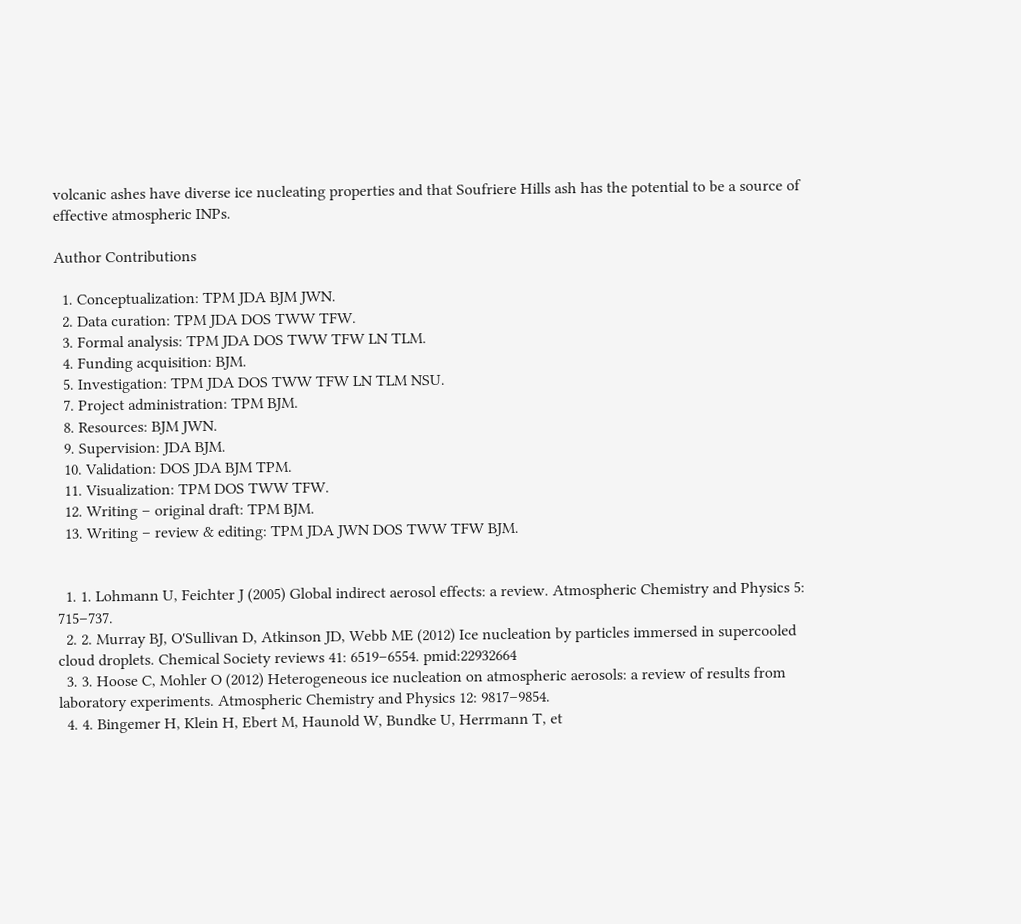volcanic ashes have diverse ice nucleating properties and that Soufriere Hills ash has the potential to be a source of effective atmospheric INPs.

Author Contributions

  1. Conceptualization: TPM JDA BJM JWN.
  2. Data curation: TPM JDA DOS TWW TFW.
  3. Formal analysis: TPM JDA DOS TWW TFW LN TLM.
  4. Funding acquisition: BJM.
  5. Investigation: TPM JDA DOS TWW TFW LN TLM NSU.
  7. Project administration: TPM BJM.
  8. Resources: BJM JWN.
  9. Supervision: JDA BJM.
  10. Validation: DOS JDA BJM TPM.
  11. Visualization: TPM DOS TWW TFW.
  12. Writing – original draft: TPM BJM.
  13. Writing – review & editing: TPM JDA JWN DOS TWW TFW BJM.


  1. 1. Lohmann U, Feichter J (2005) Global indirect aerosol effects: a review. Atmospheric Chemistry and Physics 5: 715–737.
  2. 2. Murray BJ, O'Sullivan D, Atkinson JD, Webb ME (2012) Ice nucleation by particles immersed in supercooled cloud droplets. Chemical Society reviews 41: 6519–6554. pmid:22932664
  3. 3. Hoose C, Mohler O (2012) Heterogeneous ice nucleation on atmospheric aerosols: a review of results from laboratory experiments. Atmospheric Chemistry and Physics 12: 9817–9854.
  4. 4. Bingemer H, Klein H, Ebert M, Haunold W, Bundke U, Herrmann T, et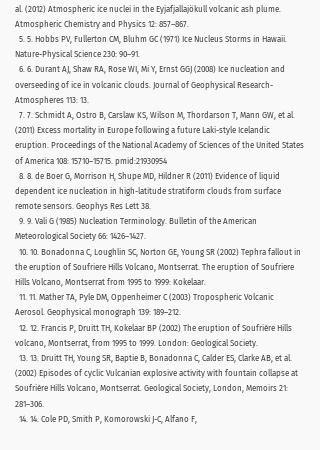al. (2012) Atmospheric ice nuclei in the Eyjafjallajökull volcanic ash plume. Atmospheric Chemistry and Physics 12: 857–867.
  5. 5. Hobbs PV, Fullerton CM, Bluhm GC (1971) Ice Nucleus Storms in Hawaii. Nature-Physical Science 230: 90–91.
  6. 6. Durant AJ, Shaw RA, Rose WI, Mi Y, Ernst GGJ (2008) Ice nucleation and overseeding of ice in volcanic clouds. Journal of Geophysical Research-Atmospheres 113: 13.
  7. 7. Schmidt A, Ostro B, Carslaw KS, Wilson M, Thordarson T, Mann GW, et al. (2011) Excess mortality in Europe following a future Laki-style Icelandic eruption. Proceedings of the National Academy of Sciences of the United States of America 108: 15710–15715. pmid:21930954
  8. 8. de Boer G, Morrison H, Shupe MD, Hildner R (2011) Evidence of liquid dependent ice nucleation in high-latitude stratiform clouds from surface remote sensors. Geophys Res Lett 38.
  9. 9. Vali G (1985) Nucleation Terminology. Bulletin of the American Meteorological Society 66: 1426–1427.
  10. 10. Bonadonna C, Loughlin SC, Norton GE, Young SR (2002) Tephra fallout in the eruption of Soufriere Hills Volcano, Montserrat. The eruption of Soufriere Hills Volcano, Montserrat from 1995 to 1999: Kokelaar.
  11. 11. Mather TA, Pyle DM, Oppenheimer C (2003) Tropospheric Volcanic Aerosol. Geophysical monograph 139: 189–212.
  12. 12. Francis P, Druitt TH, Kokelaar BP (2002) The eruption of Soufrière Hills volcano, Montserrat, from 1995 to 1999. London: Geological Society.
  13. 13. Druitt TH, Young SR, Baptie B, Bonadonna C, Calder ES, Clarke AB, et al. (2002) Episodes of cyclic Vulcanian explosive activity with fountain collapse at Soufrière Hills Volcano, Montserrat. Geological Society, London, Memoirs 21: 281–306.
  14. 14. Cole PD, Smith P, Komorowski J-C, Alfano F,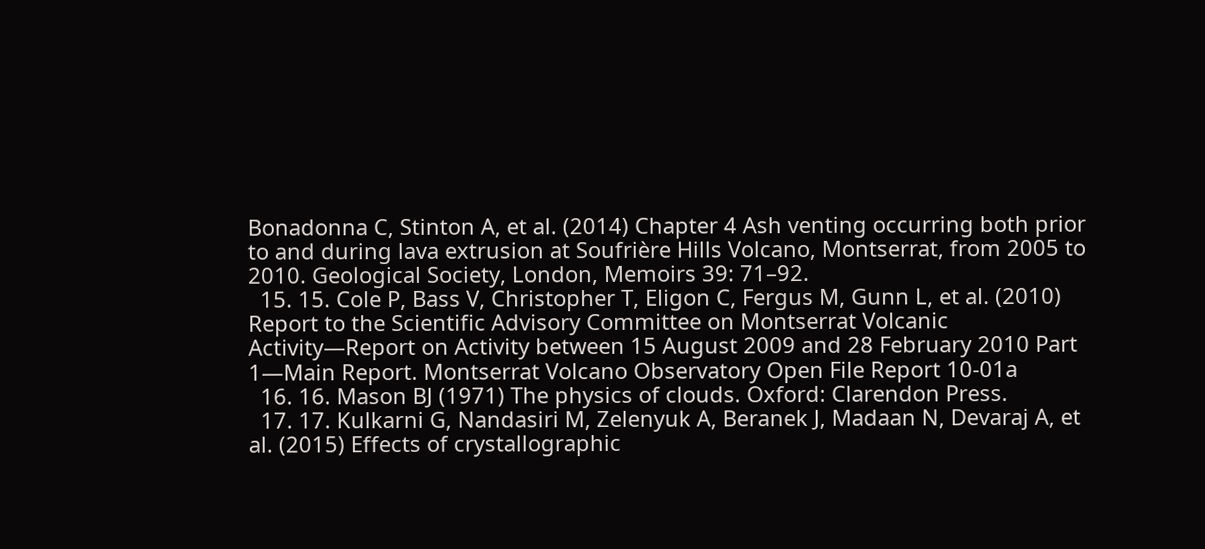Bonadonna C, Stinton A, et al. (2014) Chapter 4 Ash venting occurring both prior to and during lava extrusion at Soufrière Hills Volcano, Montserrat, from 2005 to 2010. Geological Society, London, Memoirs 39: 71–92.
  15. 15. Cole P, Bass V, Christopher T, Eligon C, Fergus M, Gunn L, et al. (2010) Report to the Scientific Advisory Committee on Montserrat Volcanic Activity—Report on Activity between 15 August 2009 and 28 February 2010 Part 1—Main Report. Montserrat Volcano Observatory Open File Report 10-01a
  16. 16. Mason BJ (1971) The physics of clouds. Oxford: Clarendon Press.
  17. 17. Kulkarni G, Nandasiri M, Zelenyuk A, Beranek J, Madaan N, Devaraj A, et al. (2015) Effects of crystallographic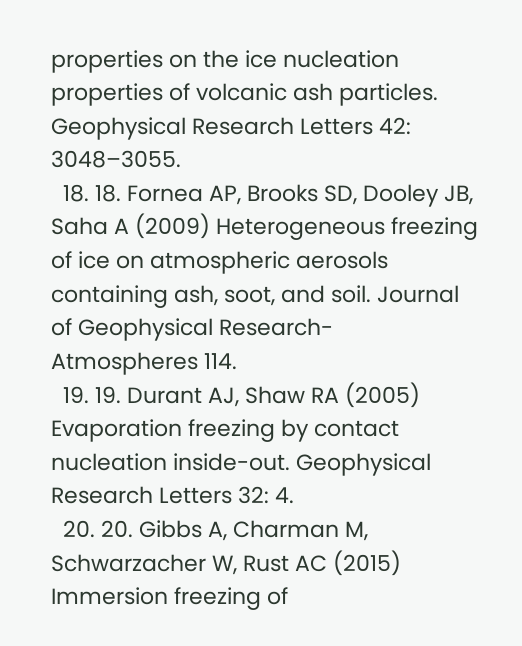properties on the ice nucleation properties of volcanic ash particles. Geophysical Research Letters 42: 3048–3055.
  18. 18. Fornea AP, Brooks SD, Dooley JB, Saha A (2009) Heterogeneous freezing of ice on atmospheric aerosols containing ash, soot, and soil. Journal of Geophysical Research-Atmospheres 114.
  19. 19. Durant AJ, Shaw RA (2005) Evaporation freezing by contact nucleation inside-out. Geophysical Research Letters 32: 4.
  20. 20. Gibbs A, Charman M, Schwarzacher W, Rust AC (2015) Immersion freezing of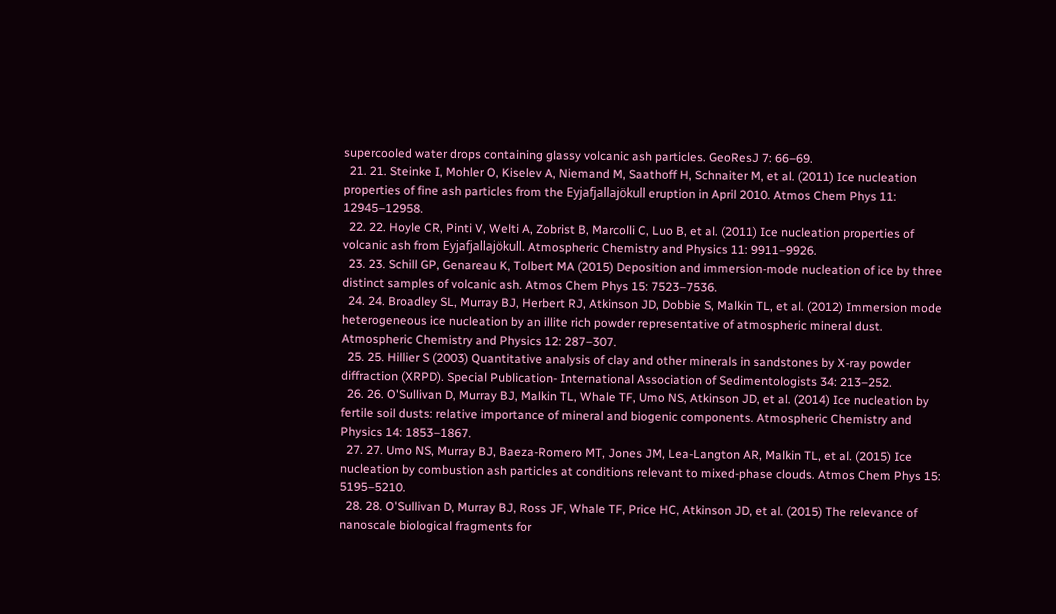supercooled water drops containing glassy volcanic ash particles. GeoResJ 7: 66–69.
  21. 21. Steinke I, Mohler O, Kiselev A, Niemand M, Saathoff H, Schnaiter M, et al. (2011) Ice nucleation properties of fine ash particles from the Eyjafjallajökull eruption in April 2010. Atmos Chem Phys 11: 12945–12958.
  22. 22. Hoyle CR, Pinti V, Welti A, Zobrist B, Marcolli C, Luo B, et al. (2011) Ice nucleation properties of volcanic ash from Eyjafjallajökull. Atmospheric Chemistry and Physics 11: 9911–9926.
  23. 23. Schill GP, Genareau K, Tolbert MA (2015) Deposition and immersion-mode nucleation of ice by three distinct samples of volcanic ash. Atmos Chem Phys 15: 7523–7536.
  24. 24. Broadley SL, Murray BJ, Herbert RJ, Atkinson JD, Dobbie S, Malkin TL, et al. (2012) Immersion mode heterogeneous ice nucleation by an illite rich powder representative of atmospheric mineral dust. Atmospheric Chemistry and Physics 12: 287–307.
  25. 25. Hillier S (2003) Quantitative analysis of clay and other minerals in sandstones by X-ray powder diffraction (XRPD). Special Publication- International Association of Sedimentologists 34: 213–252.
  26. 26. O'Sullivan D, Murray BJ, Malkin TL, Whale TF, Umo NS, Atkinson JD, et al. (2014) Ice nucleation by fertile soil dusts: relative importance of mineral and biogenic components. Atmospheric Chemistry and Physics 14: 1853–1867.
  27. 27. Umo NS, Murray BJ, Baeza-Romero MT, Jones JM, Lea-Langton AR, Malkin TL, et al. (2015) Ice nucleation by combustion ash particles at conditions relevant to mixed-phase clouds. Atmos Chem Phys 15: 5195–5210.
  28. 28. O'Sullivan D, Murray BJ, Ross JF, Whale TF, Price HC, Atkinson JD, et al. (2015) The relevance of nanoscale biological fragments for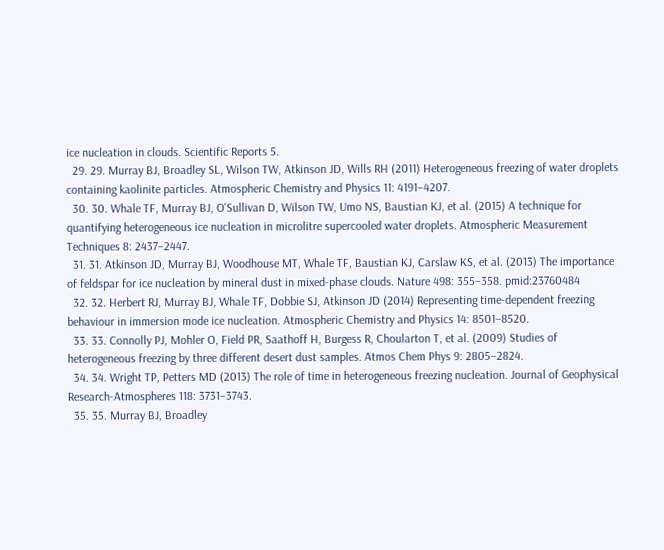ice nucleation in clouds. Scientific Reports 5.
  29. 29. Murray BJ, Broadley SL, Wilson TW, Atkinson JD, Wills RH (2011) Heterogeneous freezing of water droplets containing kaolinite particles. Atmospheric Chemistry and Physics 11: 4191–4207.
  30. 30. Whale TF, Murray BJ, O'Sullivan D, Wilson TW, Umo NS, Baustian KJ, et al. (2015) A technique for quantifying heterogeneous ice nucleation in microlitre supercooled water droplets. Atmospheric Measurement Techniques 8: 2437–2447.
  31. 31. Atkinson JD, Murray BJ, Woodhouse MT, Whale TF, Baustian KJ, Carslaw KS, et al. (2013) The importance of feldspar for ice nucleation by mineral dust in mixed-phase clouds. Nature 498: 355–358. pmid:23760484
  32. 32. Herbert RJ, Murray BJ, Whale TF, Dobbie SJ, Atkinson JD (2014) Representing time-dependent freezing behaviour in immersion mode ice nucleation. Atmospheric Chemistry and Physics 14: 8501–8520.
  33. 33. Connolly PJ, Mohler O, Field PR, Saathoff H, Burgess R, Choularton T, et al. (2009) Studies of heterogeneous freezing by three different desert dust samples. Atmos Chem Phys 9: 2805–2824.
  34. 34. Wright TP, Petters MD (2013) The role of time in heterogeneous freezing nucleation. Journal of Geophysical Research-Atmospheres 118: 3731–3743.
  35. 35. Murray BJ, Broadley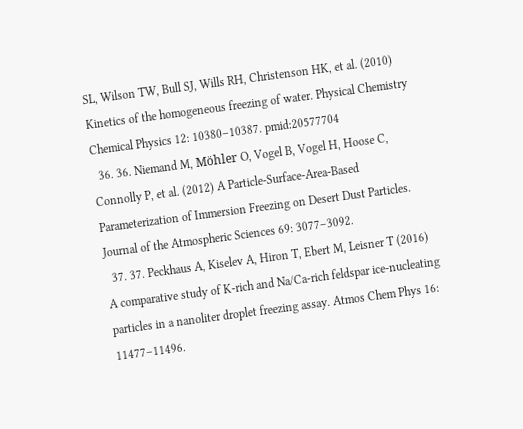SL, Wilson TW, Bull SJ, Wills RH, Christenson HK, et al. (2010) Kinetics of the homogeneous freezing of water. Physical Chemistry Chemical Physics 12: 10380–10387. pmid:20577704
  36. 36. Niemand M, Möhler O, Vogel B, Vogel H, Hoose C, Connolly P, et al. (2012) A Particle-Surface-Area-Based Parameterization of Immersion Freezing on Desert Dust Particles. Journal of the Atmospheric Sciences 69: 3077–3092.
  37. 37. Peckhaus A, Kiselev A, Hiron T, Ebert M, Leisner T (2016) A comparative study of K-rich and Na/Ca-rich feldspar ice-nucleating particles in a nanoliter droplet freezing assay. Atmos Chem Phys 16: 11477–11496.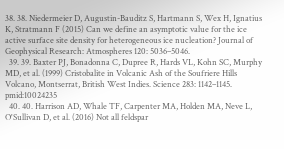38. 38. Niedermeier D, Augustin-Bauditz S, Hartmann S, Wex H, Ignatius K, Stratmann F (2015) Can we define an asymptotic value for the ice active surface site density for heterogeneous ice nucleation? Journal of Geophysical Research: Atmospheres 120: 5036–5046.
  39. 39. Baxter PJ, Bonadonna C, Dupree R, Hards VL, Kohn SC, Murphy MD, et al. (1999) Cristobalite in Volcanic Ash of the Soufriere Hills Volcano, Montserrat, British West Indies. Science 283: 1142–1145. pmid:10024235
  40. 40. Harrison AD, Whale TF, Carpenter MA, Holden MA, Neve L, O'Sullivan D, et al. (2016) Not all feldspar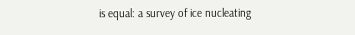is equal: a survey of ice nucleating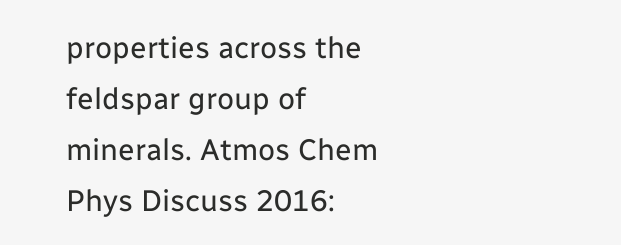properties across the feldspar group of minerals. Atmos Chem Phys Discuss 2016: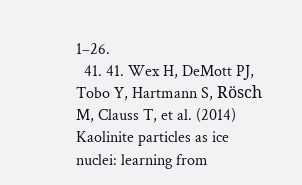1–26.
  41. 41. Wex H, DeMott PJ, Tobo Y, Hartmann S, Rösch M, Clauss T, et al. (2014) Kaolinite particles as ice nuclei: learning from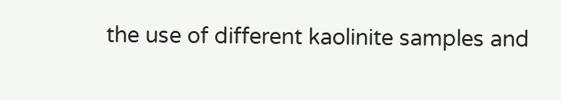the use of different kaolinite samples and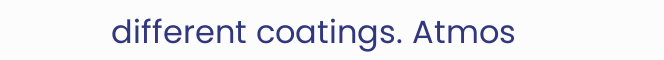different coatings. Atmos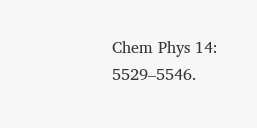Chem Phys 14: 5529–5546.